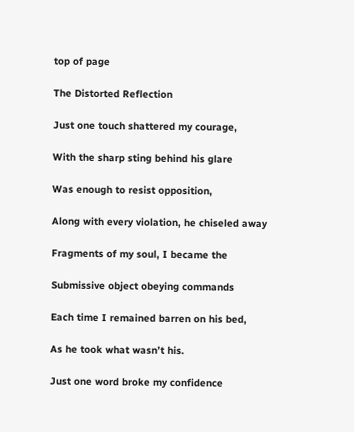top of page

The Distorted Reflection

Just one touch shattered my courage,

With the sharp sting behind his glare

Was enough to resist opposition,

Along with every violation, he chiseled away

Fragments of my soul, I became the

Submissive object obeying commands

Each time I remained barren on his bed,

As he took what wasn’t his.

Just one word broke my confidence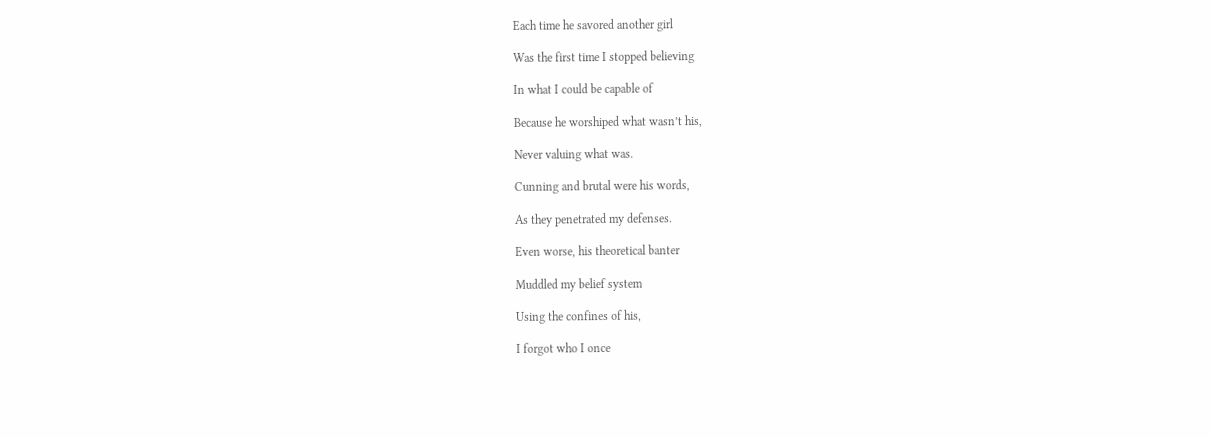Each time he savored another girl

Was the first time I stopped believing

In what I could be capable of

Because he worshiped what wasn’t his,

Never valuing what was.

Cunning and brutal were his words,

As they penetrated my defenses.

Even worse, his theoretical banter

Muddled my belief system

Using the confines of his,

I forgot who I once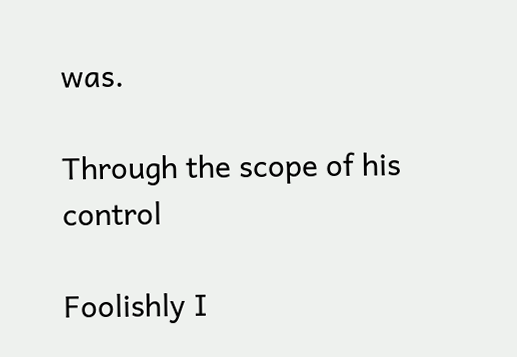was.

Through the scope of his control

Foolishly I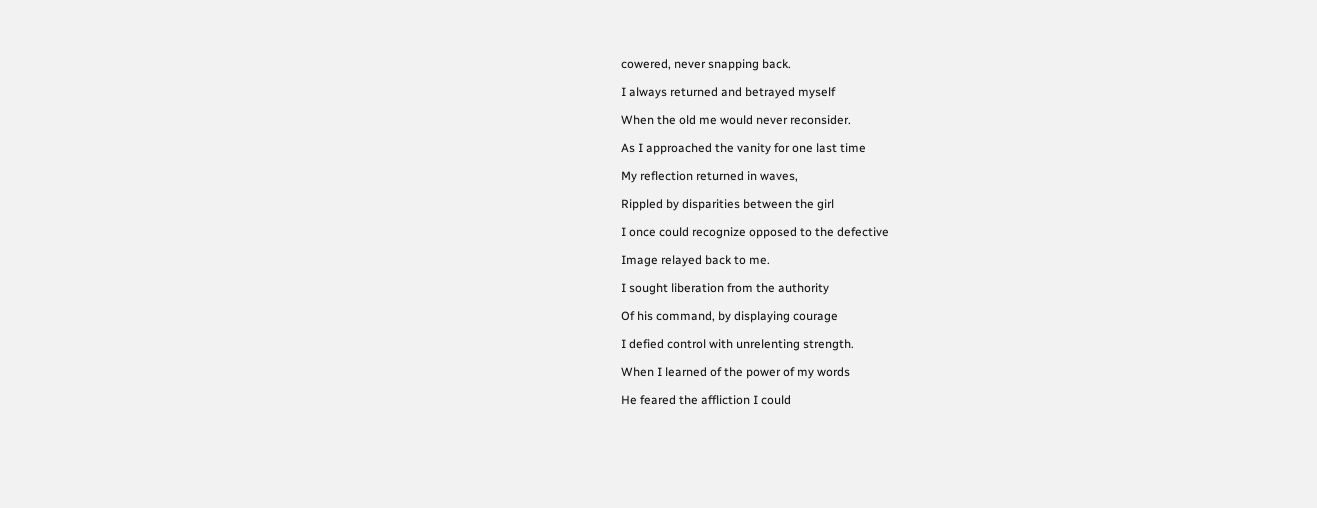cowered, never snapping back.

I always returned and betrayed myself

When the old me would never reconsider.

As I approached the vanity for one last time

My reflection returned in waves,

Rippled by disparities between the girl

I once could recognize opposed to the defective

Image relayed back to me.

I sought liberation from the authority

Of his command, by displaying courage

I defied control with unrelenting strength.

When I learned of the power of my words

He feared the affliction I could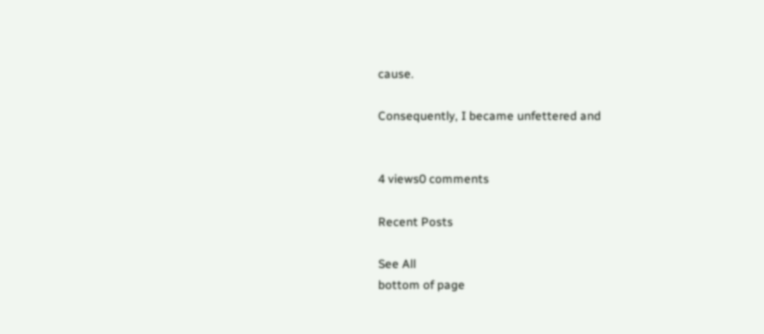cause.

Consequently, I became unfettered and


4 views0 comments

Recent Posts

See All
bottom of page